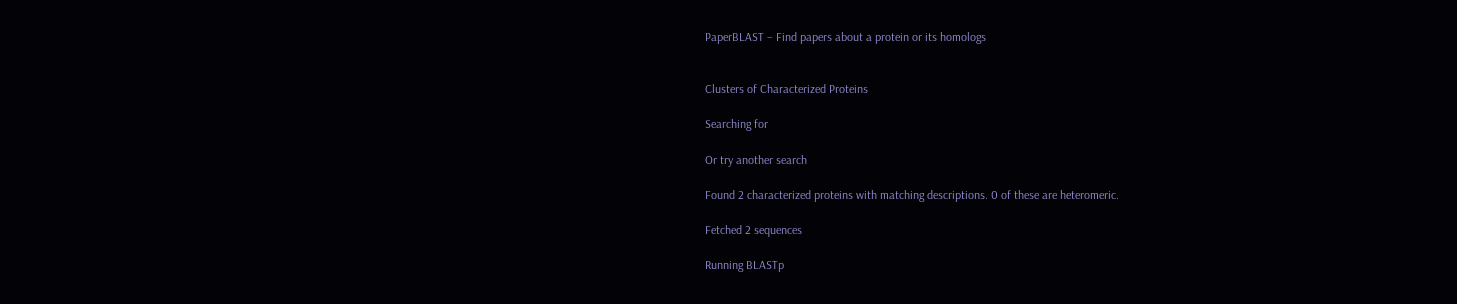PaperBLAST – Find papers about a protein or its homologs


Clusters of Characterized Proteins

Searching for

Or try another search

Found 2 characterized proteins with matching descriptions. 0 of these are heteromeric.

Fetched 2 sequences

Running BLASTp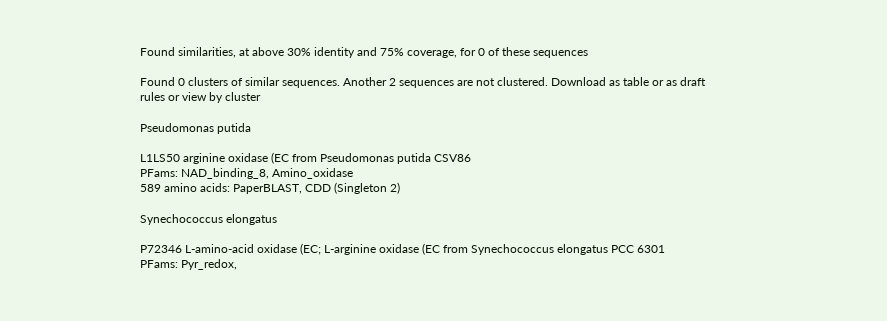Found similarities, at above 30% identity and 75% coverage, for 0 of these sequences

Found 0 clusters of similar sequences. Another 2 sequences are not clustered. Download as table or as draft rules or view by cluster

Pseudomonas putida

L1LS50 arginine oxidase (EC from Pseudomonas putida CSV86
PFams: NAD_binding_8, Amino_oxidase
589 amino acids: PaperBLAST, CDD (Singleton 2)

Synechococcus elongatus

P72346 L-amino-acid oxidase (EC; L-arginine oxidase (EC from Synechococcus elongatus PCC 6301
PFams: Pyr_redox,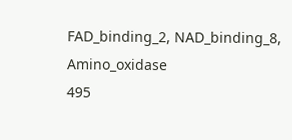FAD_binding_2, NAD_binding_8, Amino_oxidase
495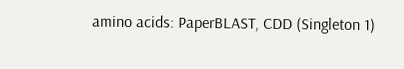amino acids: PaperBLAST, CDD (Singleton 1)